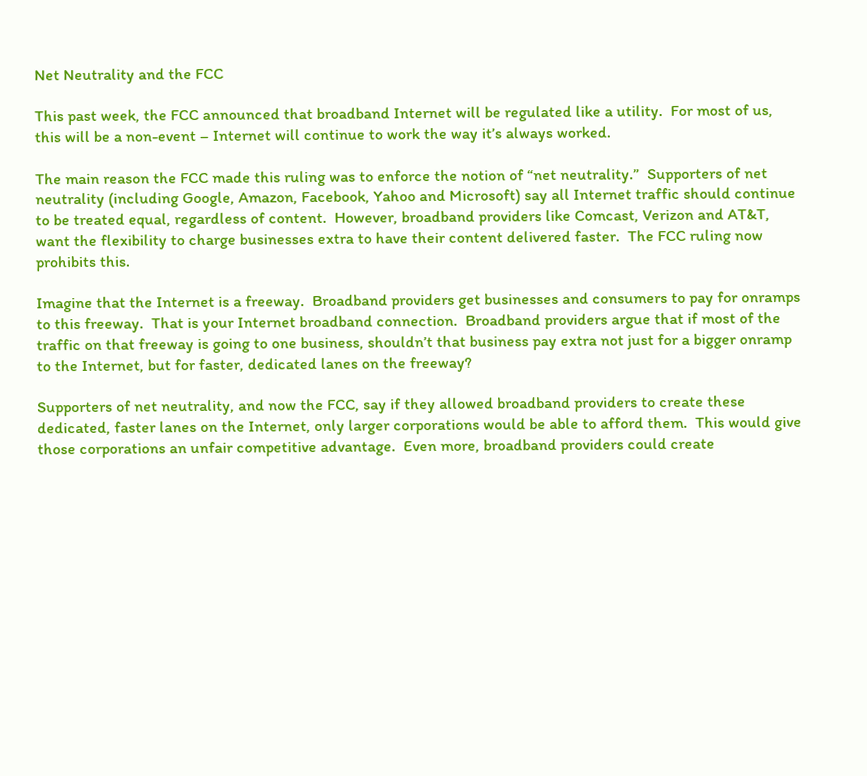Net Neutrality and the FCC

This past week, the FCC announced that broadband Internet will be regulated like a utility.  For most of us, this will be a non-event – Internet will continue to work the way it’s always worked.

The main reason the FCC made this ruling was to enforce the notion of “net neutrality.”  Supporters of net neutrality (including Google, Amazon, Facebook, Yahoo and Microsoft) say all Internet traffic should continue to be treated equal, regardless of content.  However, broadband providers like Comcast, Verizon and AT&T, want the flexibility to charge businesses extra to have their content delivered faster.  The FCC ruling now prohibits this.

Imagine that the Internet is a freeway.  Broadband providers get businesses and consumers to pay for onramps to this freeway.  That is your Internet broadband connection.  Broadband providers argue that if most of the traffic on that freeway is going to one business, shouldn’t that business pay extra not just for a bigger onramp to the Internet, but for faster, dedicated lanes on the freeway?

Supporters of net neutrality, and now the FCC, say if they allowed broadband providers to create these dedicated, faster lanes on the Internet, only larger corporations would be able to afford them.  This would give those corporations an unfair competitive advantage.  Even more, broadband providers could create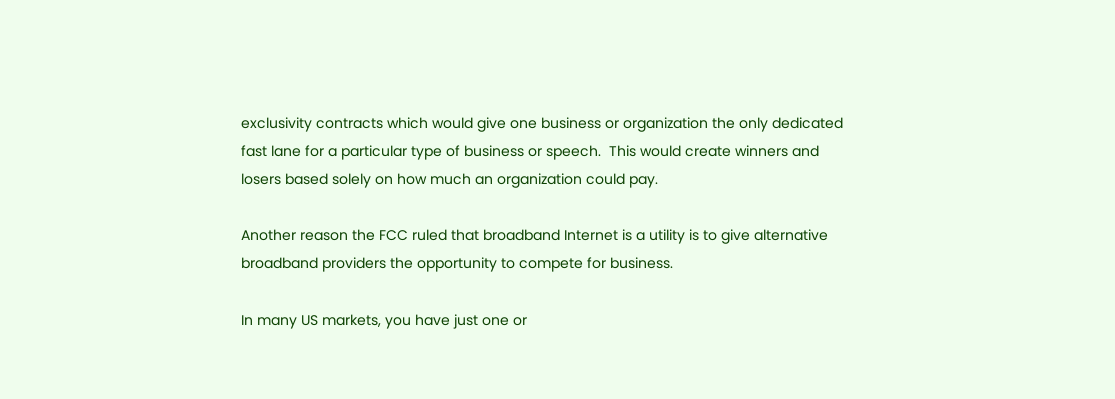exclusivity contracts which would give one business or organization the only dedicated fast lane for a particular type of business or speech.  This would create winners and losers based solely on how much an organization could pay.

Another reason the FCC ruled that broadband Internet is a utility is to give alternative broadband providers the opportunity to compete for business.

In many US markets, you have just one or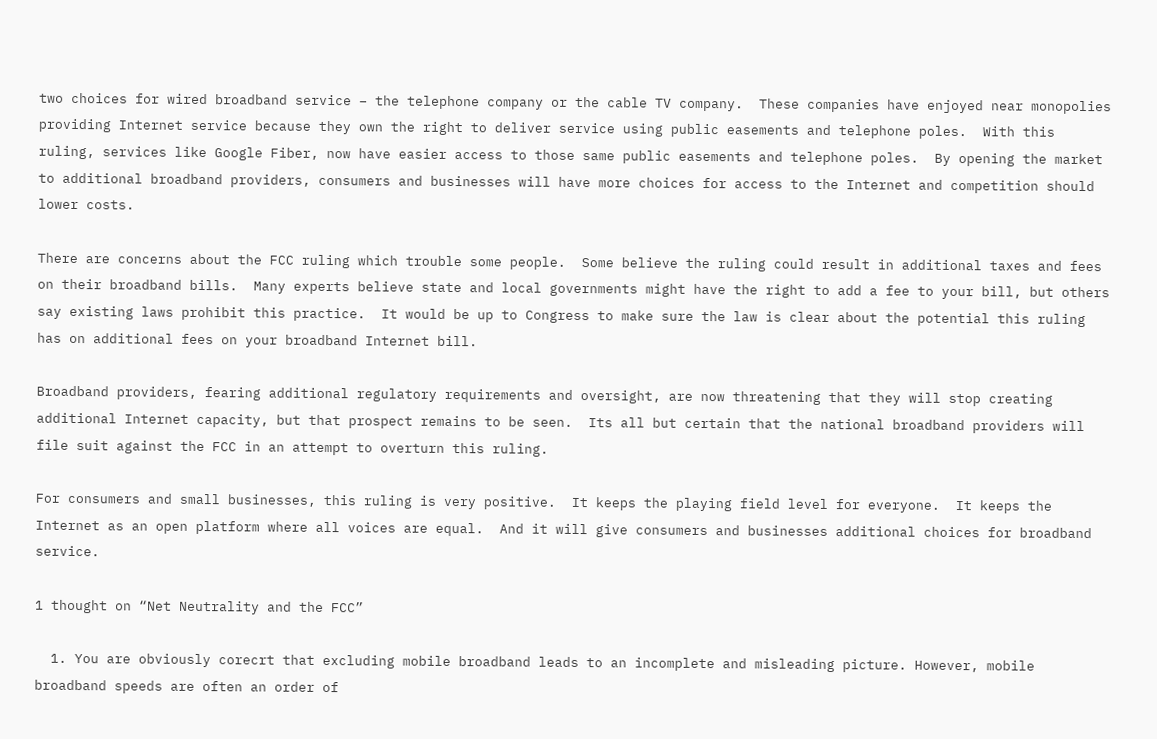two choices for wired broadband service – the telephone company or the cable TV company.  These companies have enjoyed near monopolies providing Internet service because they own the right to deliver service using public easements and telephone poles.  With this ruling, services like Google Fiber, now have easier access to those same public easements and telephone poles.  By opening the market to additional broadband providers, consumers and businesses will have more choices for access to the Internet and competition should lower costs.

There are concerns about the FCC ruling which trouble some people.  Some believe the ruling could result in additional taxes and fees on their broadband bills.  Many experts believe state and local governments might have the right to add a fee to your bill, but others say existing laws prohibit this practice.  It would be up to Congress to make sure the law is clear about the potential this ruling has on additional fees on your broadband Internet bill.

Broadband providers, fearing additional regulatory requirements and oversight, are now threatening that they will stop creating additional Internet capacity, but that prospect remains to be seen.  Its all but certain that the national broadband providers will file suit against the FCC in an attempt to overturn this ruling.

For consumers and small businesses, this ruling is very positive.  It keeps the playing field level for everyone.  It keeps the Internet as an open platform where all voices are equal.  And it will give consumers and businesses additional choices for broadband service.

1 thought on “Net Neutrality and the FCC”

  1. You are obviously corecrt that excluding mobile broadband leads to an incomplete and misleading picture. However, mobile broadband speeds are often an order of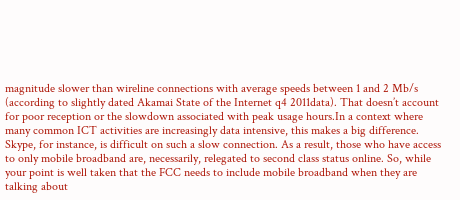magnitude slower than wireline connections with average speeds between 1 and 2 Mb/s (according to slightly dated Akamai State of the Internet q4 2011data). That doesn’t account for poor reception or the slowdown associated with peak usage hours.In a context where many common ICT activities are increasingly data intensive, this makes a big difference. Skype, for instance, is difficult on such a slow connection. As a result, those who have access to only mobile broadband are, necessarily, relegated to second class status online. So, while your point is well taken that the FCC needs to include mobile broadband when they are talking about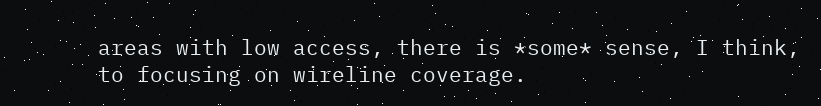areas with low access, there is *some* sense, I think, to focusing on wireline coverage.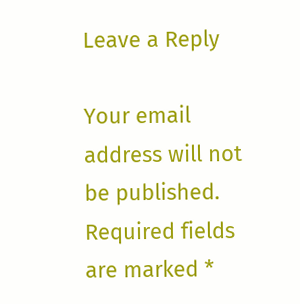Leave a Reply

Your email address will not be published. Required fields are marked *